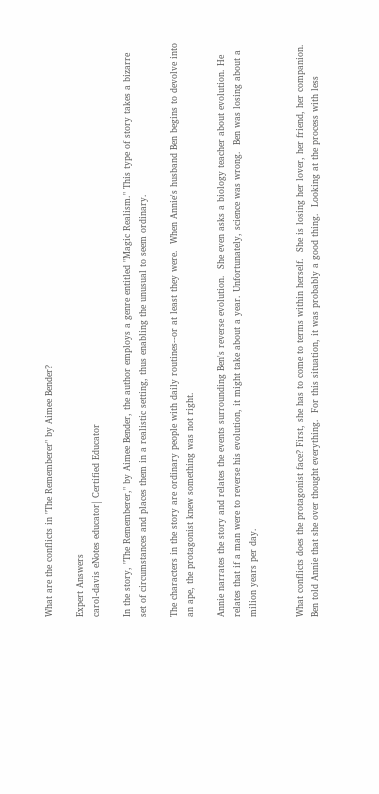What are the conflicts in "The Rememberer" by Aimee Bender?

Expert Answers
carol-davis eNotes educator| Certified Educator

In the story, "The Rememberer," by Aimee Bender, the author employs a genre entitled "Magic Realism." This type of story takes a bizarre set of circumstances and places them in a realistic setting, thus enabling the unusual to seem ordinary.

The characters in the story are ordinary people with daily routines--or at least they were.  When Annie's husband Ben begins to devolve into an ape, the protagonist knew something was not right.

Annie narrates the story and relates the events surrounding Ben's reverse evolution.  She even asks a biology teacher about evolution. He relates that if a man were to reverse his evolution, it might take about a year. Unfortunately, science was wrong.  Ben was losing about a milion years per day.


What conflicts does the protagonist face? First, she has to come to terms within herself.  She is losing her lover, her friend, her companion. Ben told Annie that she over thought everything.  For this situation, it was probably a good thing.  Looking at the process with less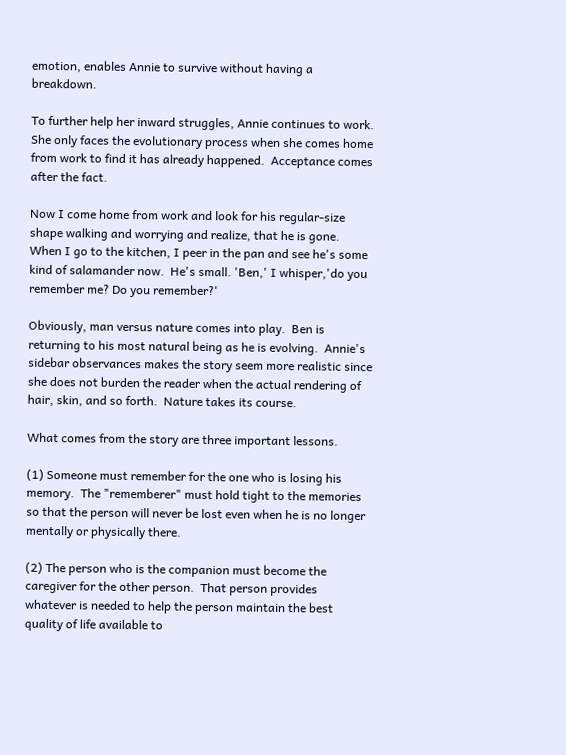emotion, enables Annie to survive without having a breakdown.

To further help her inward struggles, Annie continues to work.  She only faces the evolutionary process when she comes home from work to find it has already happened.  Acceptance comes after the fact.

Now I come home from work and look for his regular-size shape walking and worrying and realize, that he is gone. When I go to the kitchen, I peer in the pan and see he's some kind of salamander now.  He's small. 'Ben,' I whisper,'do you remember me? Do you remember?'

Obviously, man versus nature comes into play.  Ben is returning to his most natural being as he is evolving.  Annie's sidebar observances makes the story seem more realistic since she does not burden the reader when the actual rendering of hair, skin, and so forth.  Nature takes its course.

What comes from the story are three important lessons.

(1) Someone must remember for the one who is losing his memory.  The "rememberer" must hold tight to the memories so that the person will never be lost even when he is no longer mentally or physically there.

(2) The person who is the companion must become the caregiver for the other person.  That person provides whatever is needed to help the person maintain the best quality of life available to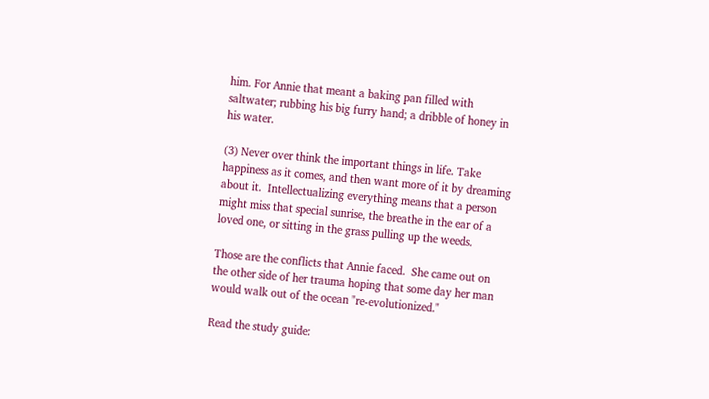him. For Annie that meant a baking pan filled with saltwater; rubbing his big furry hand; a dribble of honey in his water.

(3) Never over think the important things in life. Take happiness as it comes, and then want more of it by dreaming about it.  Intellectualizing everything means that a person might miss that special sunrise, the breathe in the ear of a loved one, or sitting in the grass pulling up the weeds.

Those are the conflicts that Annie faced.  She came out on the other side of her trauma hoping that some day her man would walk out of the ocean "re-evolutionized."

Read the study guide: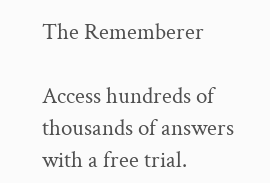The Rememberer

Access hundreds of thousands of answers with a free trial.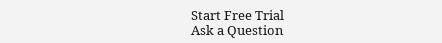Start Free Trial
Ask a Question